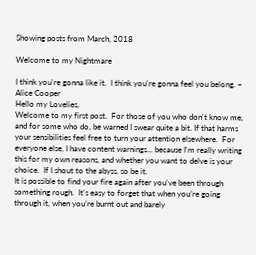Showing posts from March, 2018

Welcome to my Nightmare

I think you're gonna like it.  I think you're gonna feel you belong. ~ Alice Cooper
Hello my Lovelies,
Welcome to my first post.  For those of you who don't know me, and for some who do, be warned I swear quite a bit. If that harms your sensibilities feel free to turn your attention elsewhere.  For everyone else, I have content warnings... because I'm really writing this for my own reasons, and whether you want to delve is your choice.  If I shout to the abyss, so be it.
It is possible to find your fire again after you've been through something rough.  It’s easy to forget that when you’re going through it, when you’re burnt out and barely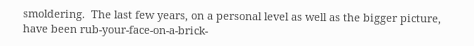smoldering.  The last few years, on a personal level as well as the bigger picture, have been rub-your-face-on-a-brick-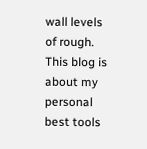wall levels of rough.  This blog is about my personal best tools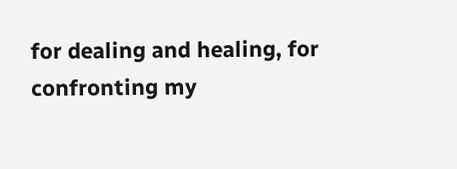for dealing and healing, for confronting my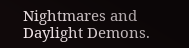Nightmares and Daylight Demons.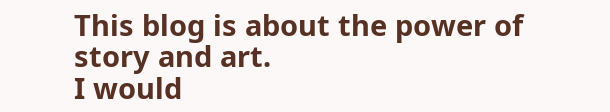This blog is about the power of story and art.
I would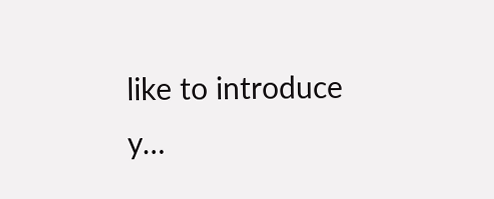like to introduce y…